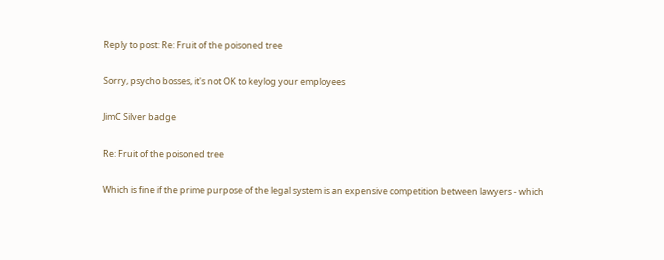Reply to post: Re: Fruit of the poisoned tree

Sorry, psycho bosses, it's not OK to keylog your employees

JimC Silver badge

Re: Fruit of the poisoned tree

Which is fine if the prime purpose of the legal system is an expensive competition between lawyers - which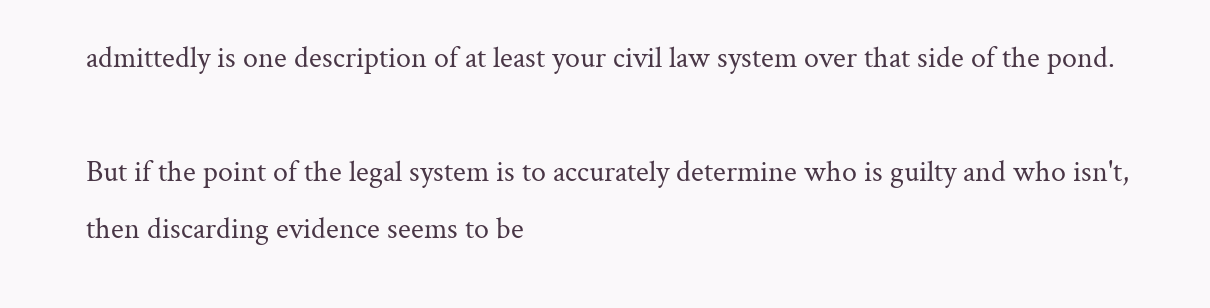admittedly is one description of at least your civil law system over that side of the pond.

But if the point of the legal system is to accurately determine who is guilty and who isn't, then discarding evidence seems to be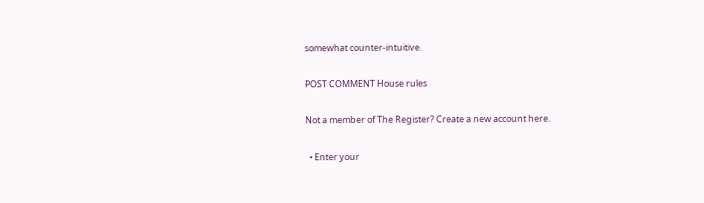somewhat counter-intuitive.

POST COMMENT House rules

Not a member of The Register? Create a new account here.

  • Enter your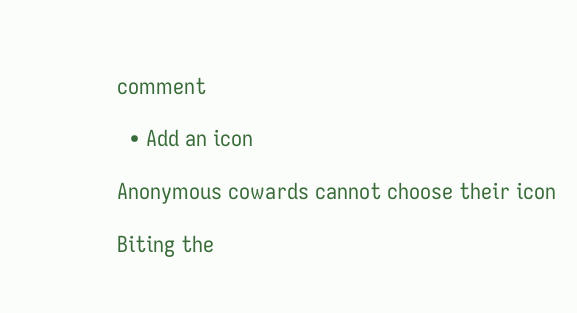comment

  • Add an icon

Anonymous cowards cannot choose their icon

Biting the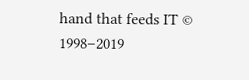hand that feeds IT © 1998–2019